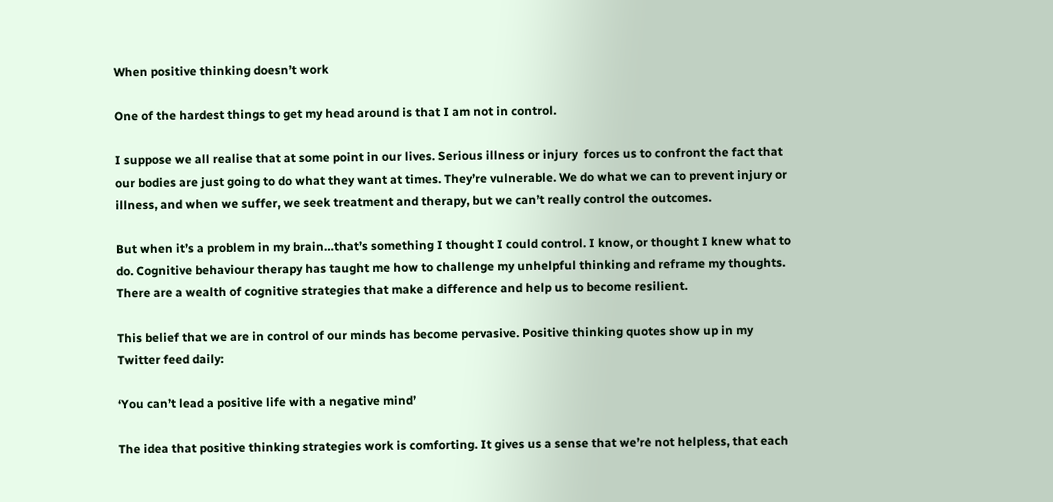When positive thinking doesn’t work

One of the hardest things to get my head around is that I am not in control.

I suppose we all realise that at some point in our lives. Serious illness or injury  forces us to confront the fact that our bodies are just going to do what they want at times. They’re vulnerable. We do what we can to prevent injury or illness, and when we suffer, we seek treatment and therapy, but we can’t really control the outcomes.

But when it’s a problem in my brain…that’s something I thought I could control. I know, or thought I knew what to do. Cognitive behaviour therapy has taught me how to challenge my unhelpful thinking and reframe my thoughts. There are a wealth of cognitive strategies that make a difference and help us to become resilient.

This belief that we are in control of our minds has become pervasive. Positive thinking quotes show up in my Twitter feed daily:

‘You can’t lead a positive life with a negative mind’

The idea that positive thinking strategies work is comforting. It gives us a sense that we’re not helpless, that each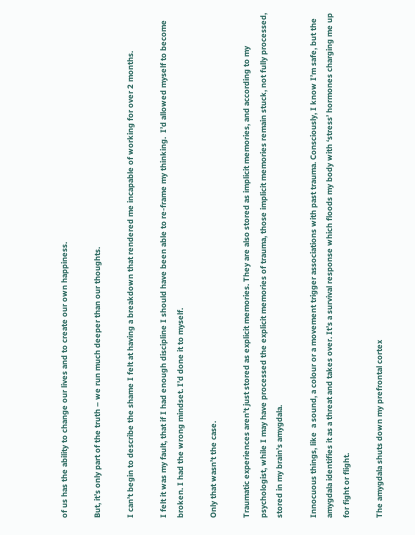of us has the ability to change our lives and to create our own happiness.

But, it’s only part of the truth – we run much deeper than our thoughts.

I can’t begin to describe the shame I felt at having a breakdown that rendered me incapable of working for over 2 months.

I felt it was my fault, that if I had enough discipline I should have been able to re-frame my thinking.  I’d allowed myself to become broken. I had the wrong mindset. I’d done it to myself.

Only that wasn’t the case.

Traumatic experiences aren’t just stored as explicit memories. They are also stored as implicit memories, and according to my psychologist, while I may have processed the explicit memories of trauma, those implicit memories remain stuck, not fully processed, stored in my brain’s amygdala.

Innocuous things, like  a sound, a colour or a movement trigger associations with past trauma. Consciously, I know I’m safe, but the amygdala identifies it as a threat and takes over. It’s a survival response which floods my body with ‘stress’ hormones charging me up for fight or flight.

The amygdala shuts down my prefrontal cortex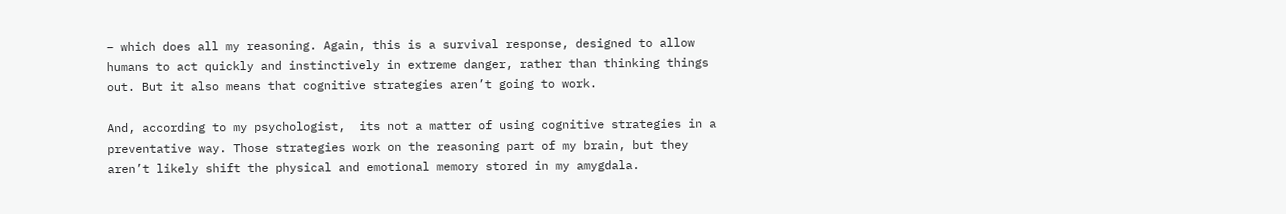– which does all my reasoning. Again, this is a survival response, designed to allow humans to act quickly and instinctively in extreme danger, rather than thinking things out. But it also means that cognitive strategies aren’t going to work.

And, according to my psychologist,  its not a matter of using cognitive strategies in a preventative way. Those strategies work on the reasoning part of my brain, but they aren’t likely shift the physical and emotional memory stored in my amygdala.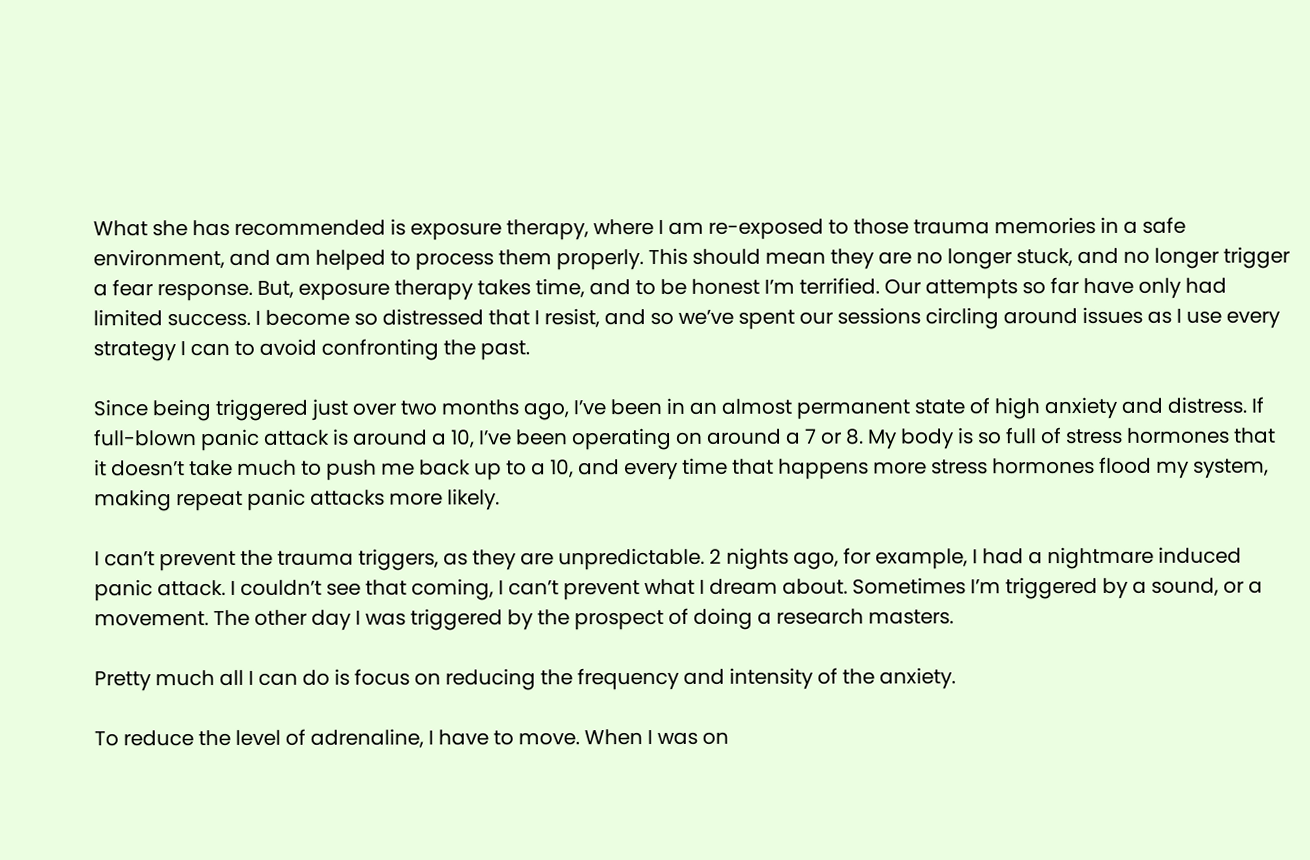What she has recommended is exposure therapy, where I am re-exposed to those trauma memories in a safe environment, and am helped to process them properly. This should mean they are no longer stuck, and no longer trigger a fear response. But, exposure therapy takes time, and to be honest I’m terrified. Our attempts so far have only had limited success. I become so distressed that I resist, and so we’ve spent our sessions circling around issues as I use every strategy I can to avoid confronting the past.

Since being triggered just over two months ago, I’ve been in an almost permanent state of high anxiety and distress. If full-blown panic attack is around a 10, I’ve been operating on around a 7 or 8. My body is so full of stress hormones that it doesn’t take much to push me back up to a 10, and every time that happens more stress hormones flood my system, making repeat panic attacks more likely.

I can’t prevent the trauma triggers, as they are unpredictable. 2 nights ago, for example, I had a nightmare induced panic attack. I couldn’t see that coming, I can’t prevent what I dream about. Sometimes I’m triggered by a sound, or a movement. The other day I was triggered by the prospect of doing a research masters.

Pretty much all I can do is focus on reducing the frequency and intensity of the anxiety.

To reduce the level of adrenaline, I have to move. When I was on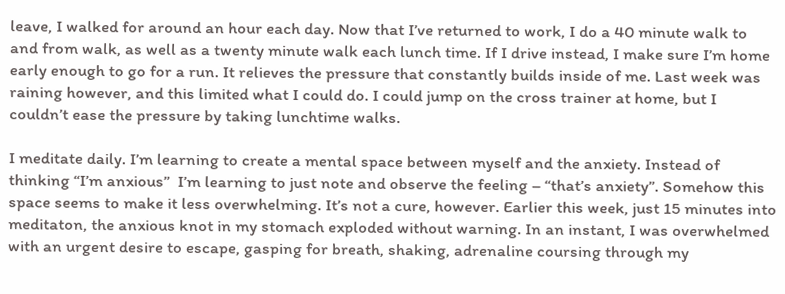leave, I walked for around an hour each day. Now that I’ve returned to work, I do a 40 minute walk to and from walk, as well as a twenty minute walk each lunch time. If I drive instead, I make sure I’m home early enough to go for a run. It relieves the pressure that constantly builds inside of me. Last week was raining however, and this limited what I could do. I could jump on the cross trainer at home, but I couldn’t ease the pressure by taking lunchtime walks.

I meditate daily. I’m learning to create a mental space between myself and the anxiety. Instead of thinking “I’m anxious”  I’m learning to just note and observe the feeling – “that’s anxiety”. Somehow this space seems to make it less overwhelming. It’s not a cure, however. Earlier this week, just 15 minutes into meditaton, the anxious knot in my stomach exploded without warning. In an instant, I was overwhelmed with an urgent desire to escape, gasping for breath, shaking, adrenaline coursing through my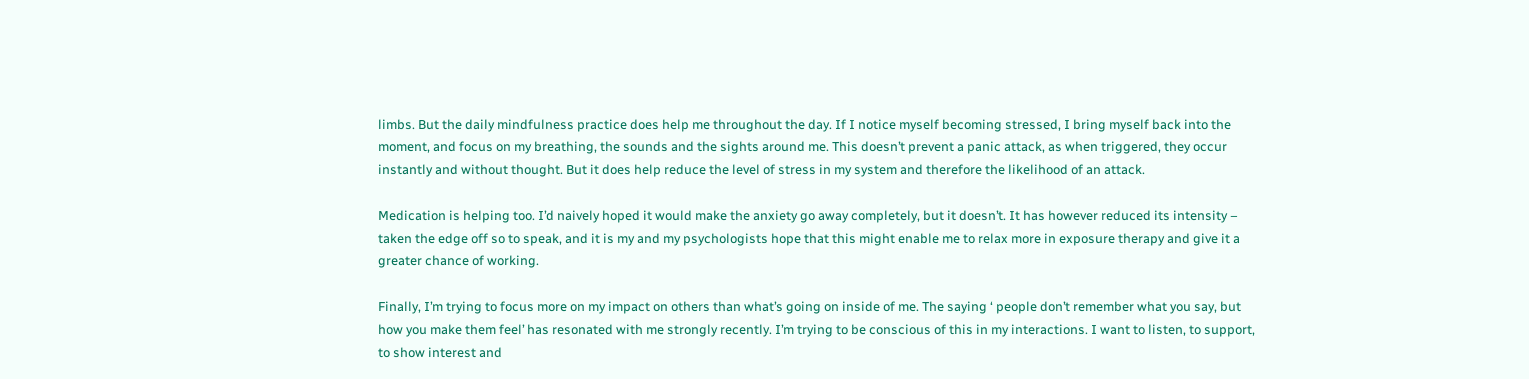limbs. But the daily mindfulness practice does help me throughout the day. If I notice myself becoming stressed, I bring myself back into the moment, and focus on my breathing, the sounds and the sights around me. This doesn’t prevent a panic attack, as when triggered, they occur instantly and without thought. But it does help reduce the level of stress in my system and therefore the likelihood of an attack.

Medication is helping too. I’d naively hoped it would make the anxiety go away completely, but it doesn’t. It has however reduced its intensity – taken the edge off so to speak, and it is my and my psychologists hope that this might enable me to relax more in exposure therapy and give it a greater chance of working.

Finally, I’m trying to focus more on my impact on others than what’s going on inside of me. The saying ‘ people don’t remember what you say, but how you make them feel’ has resonated with me strongly recently. I’m trying to be conscious of this in my interactions. I want to listen, to support, to show interest and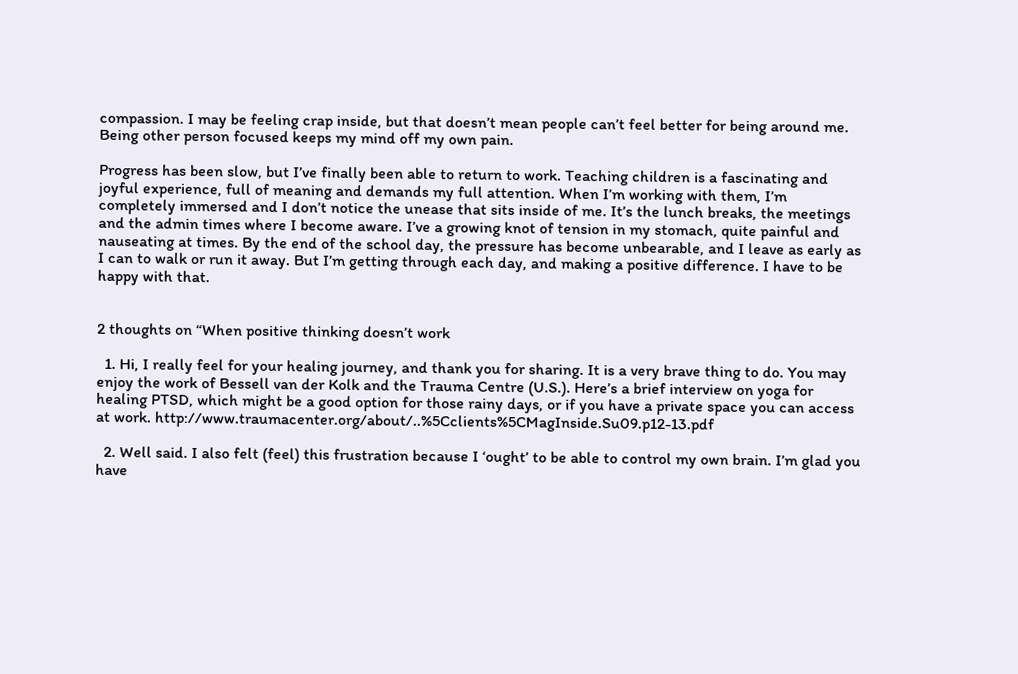compassion. I may be feeling crap inside, but that doesn’t mean people can’t feel better for being around me. Being other person focused keeps my mind off my own pain.

Progress has been slow, but I’ve finally been able to return to work. Teaching children is a fascinating and joyful experience, full of meaning and demands my full attention. When I’m working with them, I’m completely immersed and I don’t notice the unease that sits inside of me. It’s the lunch breaks, the meetings and the admin times where I become aware. I’ve a growing knot of tension in my stomach, quite painful and nauseating at times. By the end of the school day, the pressure has become unbearable, and I leave as early as I can to walk or run it away. But I’m getting through each day, and making a positive difference. I have to be happy with that.


2 thoughts on “When positive thinking doesn’t work

  1. Hi, I really feel for your healing journey, and thank you for sharing. It is a very brave thing to do. You may enjoy the work of Bessell van der Kolk and the Trauma Centre (U.S.). Here’s a brief interview on yoga for healing PTSD, which might be a good option for those rainy days, or if you have a private space you can access at work. http://www.traumacenter.org/about/..%5Cclients%5CMagInside.Su09.p12-13.pdf

  2. Well said. I also felt (feel) this frustration because I ‘ought’ to be able to control my own brain. I’m glad you have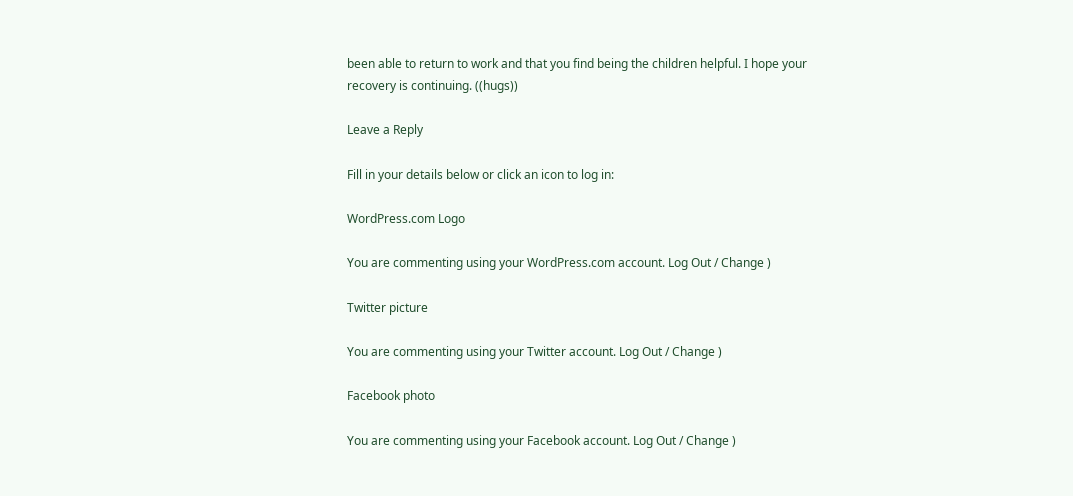been able to return to work and that you find being the children helpful. I hope your recovery is continuing. ((hugs))

Leave a Reply

Fill in your details below or click an icon to log in:

WordPress.com Logo

You are commenting using your WordPress.com account. Log Out / Change )

Twitter picture

You are commenting using your Twitter account. Log Out / Change )

Facebook photo

You are commenting using your Facebook account. Log Out / Change )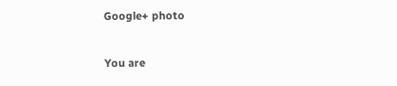Google+ photo

You are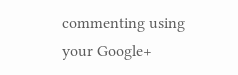commenting using your Google+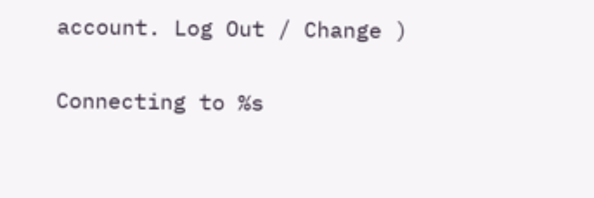account. Log Out / Change )

Connecting to %s